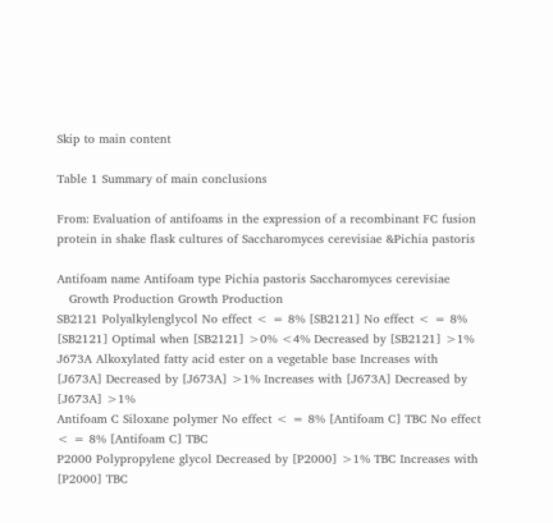Skip to main content

Table 1 Summary of main conclusions

From: Evaluation of antifoams in the expression of a recombinant FC fusion protein in shake flask cultures of Saccharomyces cerevisiae &Pichia pastoris

Antifoam name Antifoam type Pichia pastoris Saccharomyces cerevisiae
   Growth Production Growth Production
SB2121 Polyalkylenglycol No effect < = 8% [SB2121] No effect < = 8% [SB2121] Optimal when [SB2121] >0% <4% Decreased by [SB2121] >1%
J673A Alkoxylated fatty acid ester on a vegetable base Increases with [J673A] Decreased by [J673A] >1% Increases with [J673A] Decreased by [J673A] >1%
Antifoam C Siloxane polymer No effect < = 8% [Antifoam C] TBC No effect < = 8% [Antifoam C] TBC
P2000 Polypropylene glycol Decreased by [P2000] >1% TBC Increases with [P2000] TBC